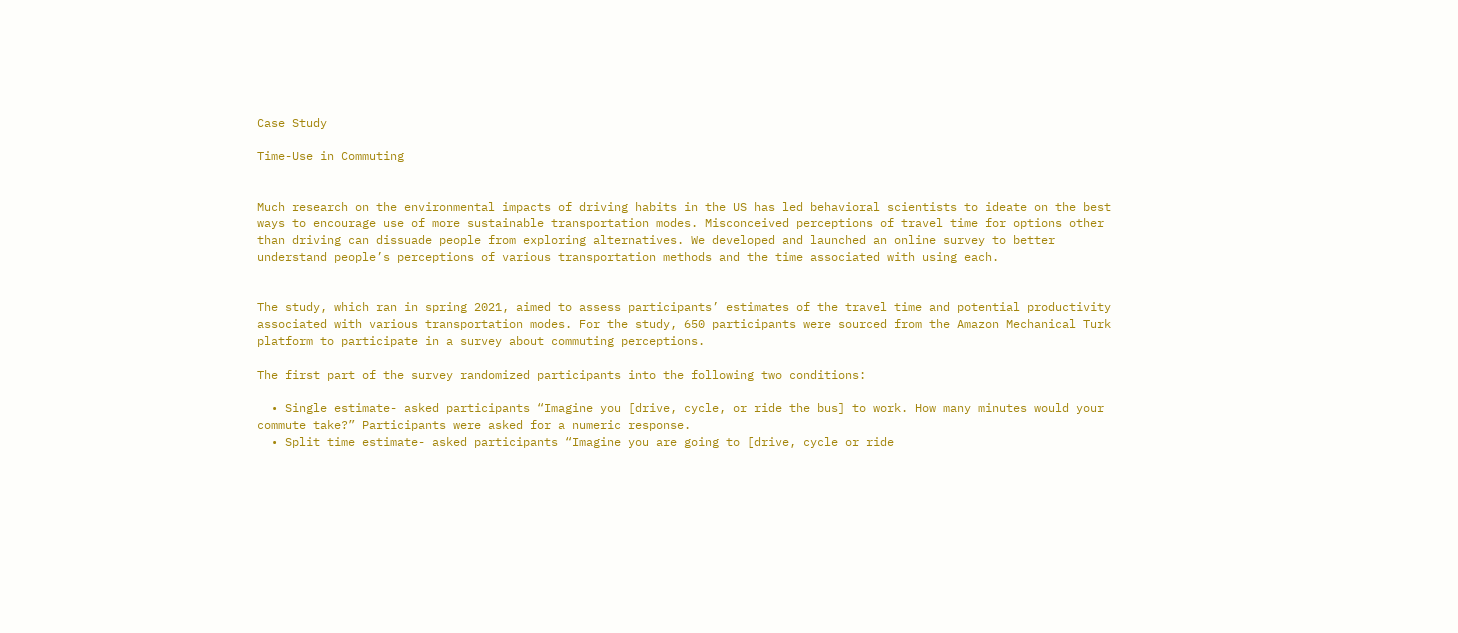Case Study

Time-Use in Commuting


Much research on the environmental impacts of driving habits in the US has led behavioral scientists to ideate on the best ways to encourage use of more sustainable transportation modes. Misconceived perceptions of travel time for options other than driving can dissuade people from exploring alternatives. We developed and launched an online survey to better understand people’s perceptions of various transportation methods and the time associated with using each.


The study, which ran in spring 2021, aimed to assess participants’ estimates of the travel time and potential productivity associated with various transportation modes. For the study, 650 participants were sourced from the Amazon Mechanical Turk platform to participate in a survey about commuting perceptions.

The first part of the survey randomized participants into the following two conditions:

  • Single estimate- asked participants “Imagine you [drive, cycle, or ride the bus] to work. How many minutes would your commute take?” Participants were asked for a numeric response.
  • Split time estimate- asked participants “Imagine you are going to [drive, cycle or ride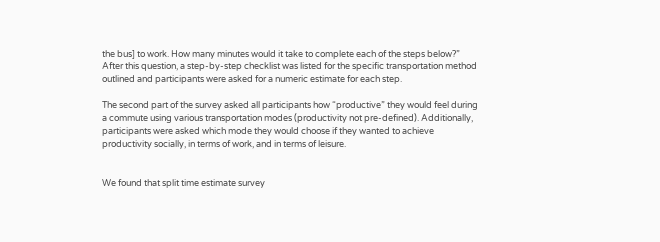the bus] to work. How many minutes would it take to complete each of the steps below?” After this question, a step-by-step checklist was listed for the specific transportation method outlined and participants were asked for a numeric estimate for each step.

The second part of the survey asked all participants how “productive” they would feel during a commute using various transportation modes (productivity not pre-defined). Additionally, participants were asked which mode they would choose if they wanted to achieve productivity socially, in terms of work, and in terms of leisure.


We found that split time estimate survey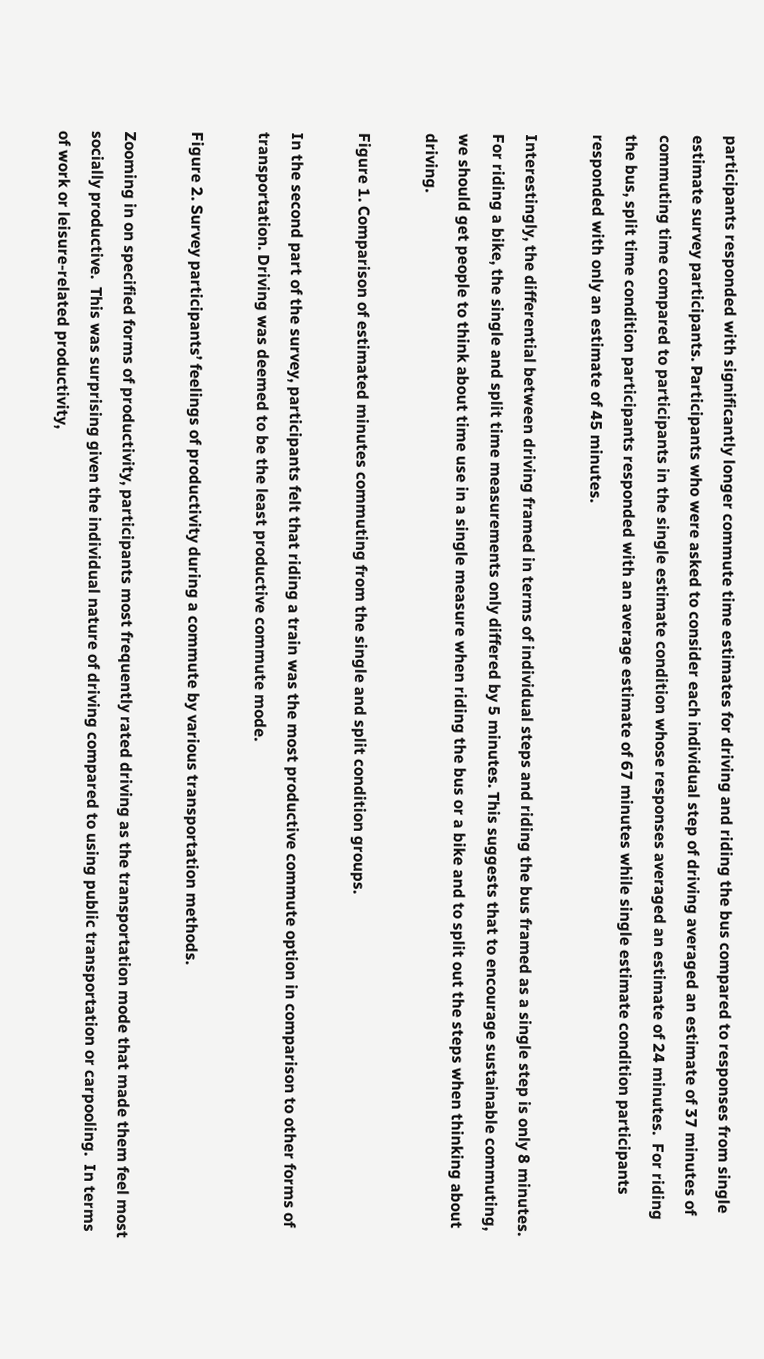participants responded with significantly longer commute time estimates for driving and riding the bus compared to responses from single estimate survey participants. Participants who were asked to consider each individual step of driving averaged an estimate of 37 minutes of commuting time compared to participants in the single estimate condition whose responses averaged an estimate of 24 minutes.  For riding the bus, split time condition participants responded with an average estimate of 67 minutes while single estimate condition participants responded with only an estimate of 45 minutes.

Interestingly, the differential between driving framed in terms of individual steps and riding the bus framed as a single step is only 8 minutes.  For riding a bike, the single and split time measurements only differed by 5 minutes. This suggests that to encourage sustainable commuting, we should get people to think about time use in a single measure when riding the bus or a bike and to split out the steps when thinking about driving.

Figure 1. Comparison of estimated minutes commuting from the single and split condition groups.

In the second part of the survey, participants felt that riding a train was the most productive commute option in comparison to other forms of transportation. Driving was deemed to be the least productive commute mode.

Figure 2. Survey participants’ feelings of productivity during a commute by various transportation methods.

Zooming in on specified forms of productivity, participants most frequently rated driving as the transportation mode that made them feel most socially productive.  This was surprising given the individual nature of driving compared to using public transportation or carpooling.  In terms of work or leisure-related productivity,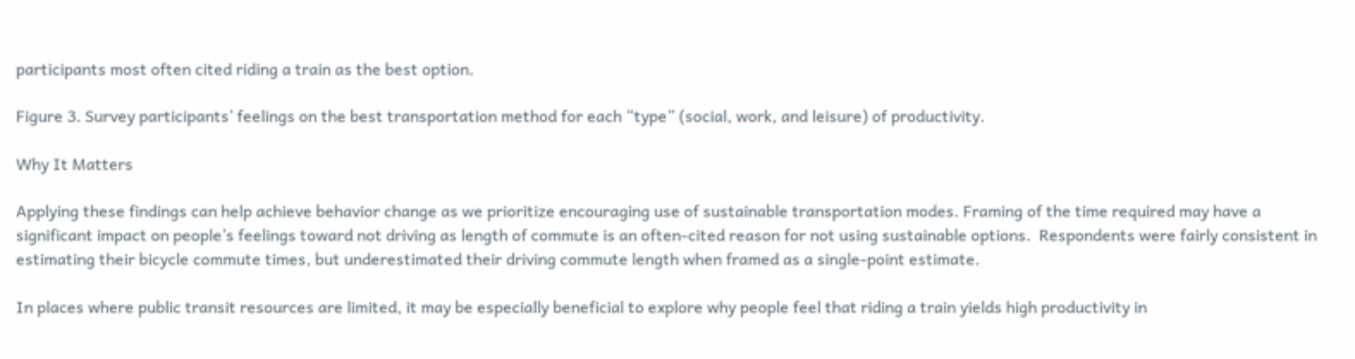participants most often cited riding a train as the best option.

Figure 3. Survey participants’ feelings on the best transportation method for each “type” (social, work, and leisure) of productivity.

Why It Matters

Applying these findings can help achieve behavior change as we prioritize encouraging use of sustainable transportation modes. Framing of the time required may have a significant impact on people’s feelings toward not driving as length of commute is an often-cited reason for not using sustainable options.  Respondents were fairly consistent in estimating their bicycle commute times, but underestimated their driving commute length when framed as a single-point estimate.

In places where public transit resources are limited, it may be especially beneficial to explore why people feel that riding a train yields high productivity in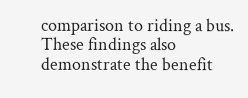comparison to riding a bus.  These findings also demonstrate the benefit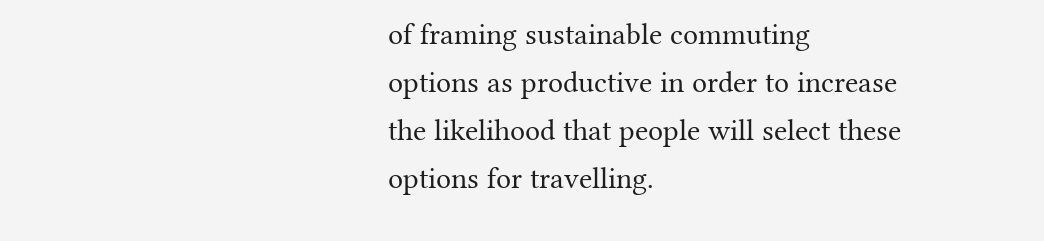of framing sustainable commuting options as productive in order to increase the likelihood that people will select these options for travelling.